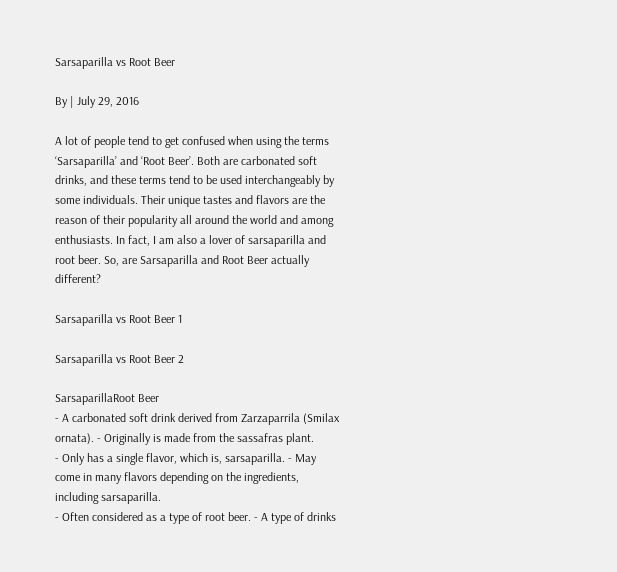Sarsaparilla vs Root Beer

By | July 29, 2016

A lot of people tend to get confused when using the terms ‘Sarsaparilla’ and ‘Root Beer’. Both are carbonated soft drinks, and these terms tend to be used interchangeably by some individuals. Their unique tastes and flavors are the reason of their popularity all around the world and among enthusiasts. In fact, I am also a lover of sarsaparilla and root beer. So, are Sarsaparilla and Root Beer actually different?

Sarsaparilla vs Root Beer 1

Sarsaparilla vs Root Beer 2

SarsaparillaRoot Beer
- A carbonated soft drink derived from Zarzaparrila (Smilax ornata). - Originally is made from the sassafras plant.
- Only has a single flavor, which is, sarsaparilla. - May come in many flavors depending on the ingredients, including sarsaparilla.
- Often considered as a type of root beer. - A type of drinks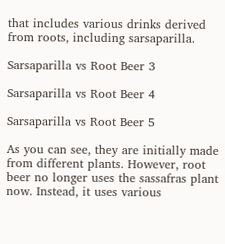that includes various drinks derived from roots, including sarsaparilla.

Sarsaparilla vs Root Beer 3

Sarsaparilla vs Root Beer 4

Sarsaparilla vs Root Beer 5

As you can see, they are initially made from different plants. However, root beer no longer uses the sassafras plant now. Instead, it uses various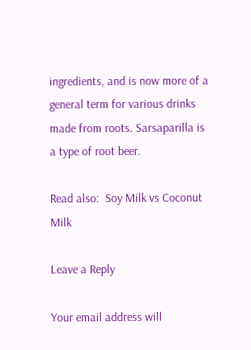ingredients, and is now more of a general term for various drinks made from roots. Sarsaparilla is a type of root beer.

Read also:  Soy Milk vs Coconut Milk

Leave a Reply

Your email address will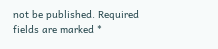not be published. Required fields are marked *